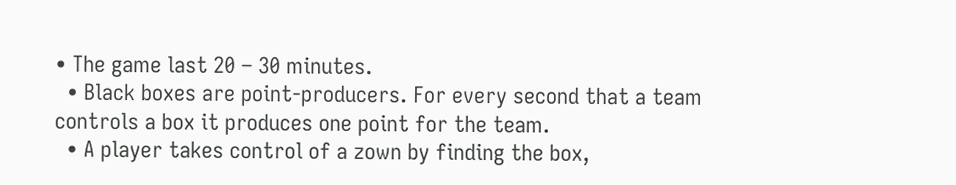• The game last 20 – 30 minutes.
  • Black boxes are point-producers. For every second that a team controls a box it produces one point for the team.
  • A player takes control of a zown by finding the box,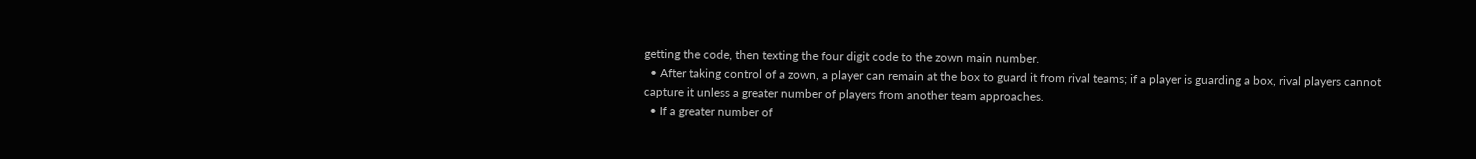getting the code, then texting the four digit code to the zown main number.
  • After taking control of a zown, a player can remain at the box to guard it from rival teams; if a player is guarding a box, rival players cannot capture it unless a greater number of players from another team approaches.
  • If a greater number of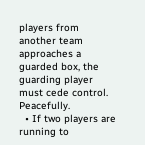players from another team approaches a guarded box, the guarding player must cede control. Peacefully.
  • If two players are running to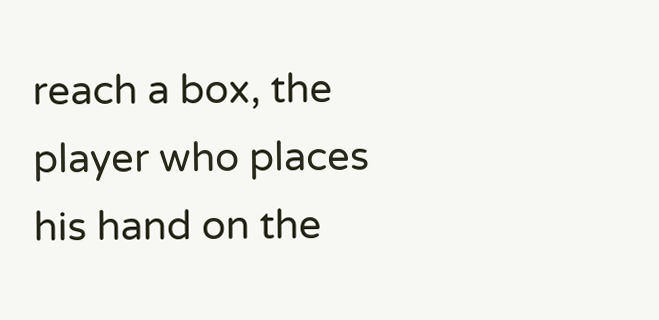reach a box, the player who places his hand on the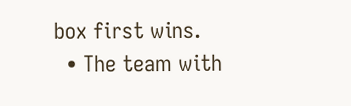box first wins.
  • The team with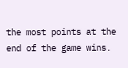the most points at the end of the game wins.